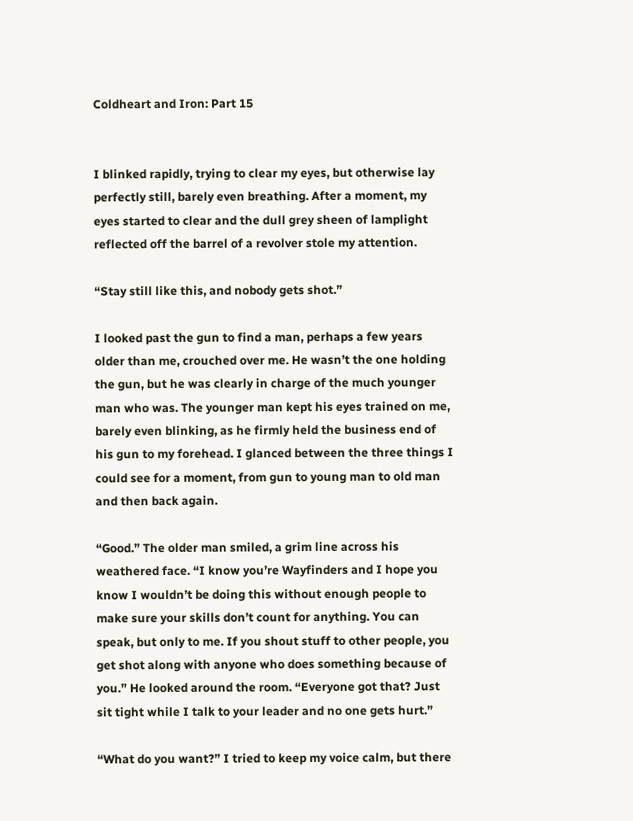Coldheart and Iron: Part 15


I blinked rapidly, trying to clear my eyes, but otherwise lay perfectly still, barely even breathing. After a moment, my eyes started to clear and the dull grey sheen of lamplight reflected off the barrel of a revolver stole my attention.

“Stay still like this, and nobody gets shot.”

I looked past the gun to find a man, perhaps a few years older than me, crouched over me. He wasn’t the one holding the gun, but he was clearly in charge of the much younger man who was. The younger man kept his eyes trained on me, barely even blinking, as he firmly held the business end of his gun to my forehead. I glanced between the three things I could see for a moment, from gun to young man to old man and then back again.

“Good.” The older man smiled, a grim line across his weathered face. “I know you’re Wayfinders and I hope you know I wouldn’t be doing this without enough people to make sure your skills don’t count for anything. You can speak, but only to me. If you shout stuff to other people, you get shot along with anyone who does something because of you.” He looked around the room. “Everyone got that? Just sit tight while I talk to your leader and no one gets hurt.”

“What do you want?” I tried to keep my voice calm, but there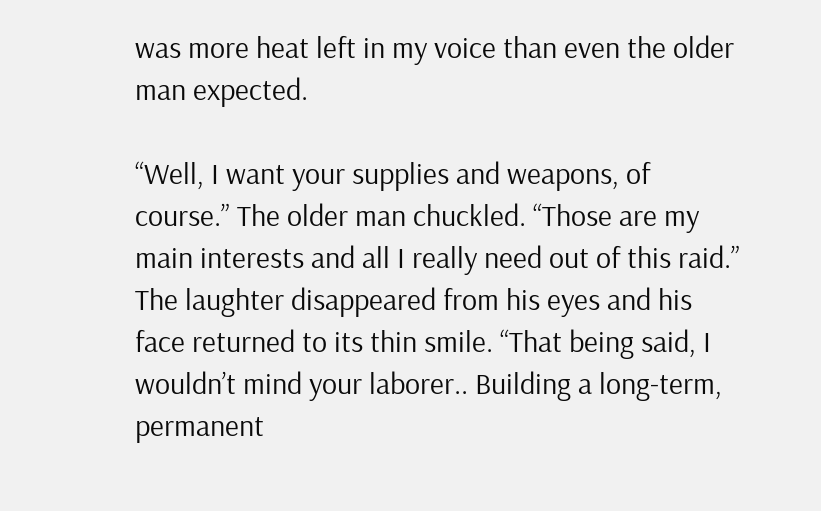was more heat left in my voice than even the older man expected.

“Well, I want your supplies and weapons, of course.” The older man chuckled. “Those are my main interests and all I really need out of this raid.” The laughter disappeared from his eyes and his face returned to its thin smile. “That being said, I wouldn’t mind your laborer.. Building a long-term, permanent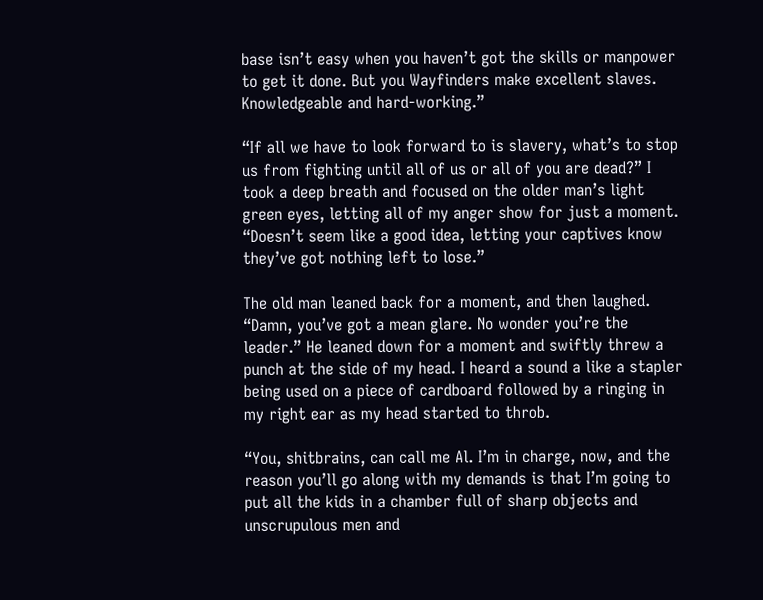base isn’t easy when you haven’t got the skills or manpower to get it done. But you Wayfinders make excellent slaves. Knowledgeable and hard-working.”

“If all we have to look forward to is slavery, what’s to stop us from fighting until all of us or all of you are dead?” I took a deep breath and focused on the older man’s light green eyes, letting all of my anger show for just a moment. “Doesn’t seem like a good idea, letting your captives know they’ve got nothing left to lose.”

The old man leaned back for a moment, and then laughed. “Damn, you’ve got a mean glare. No wonder you’re the leader.” He leaned down for a moment and swiftly threw a punch at the side of my head. I heard a sound a like a stapler being used on a piece of cardboard followed by a ringing in my right ear as my head started to throb.

“You, shitbrains, can call me Al. I’m in charge, now, and the reason you’ll go along with my demands is that I’m going to put all the kids in a chamber full of sharp objects and unscrupulous men and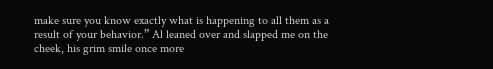make sure you know exactly what is happening to all them as a result of your behavior.” Al leaned over and slapped me on the cheek, his grim smile once more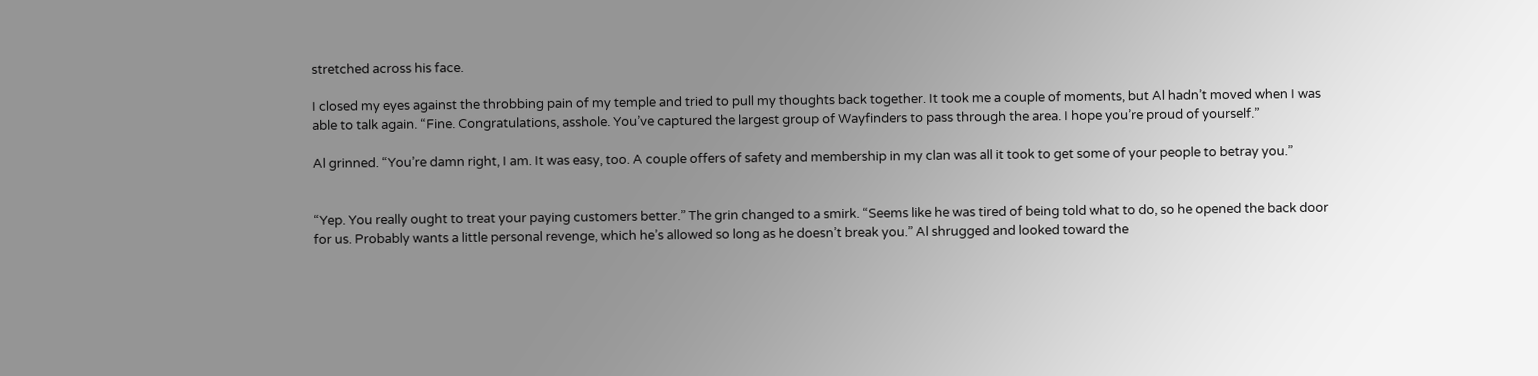stretched across his face.

I closed my eyes against the throbbing pain of my temple and tried to pull my thoughts back together. It took me a couple of moments, but Al hadn’t moved when I was able to talk again. “Fine. Congratulations, asshole. You’ve captured the largest group of Wayfinders to pass through the area. I hope you’re proud of yourself.”

Al grinned. “You’re damn right, I am. It was easy, too. A couple offers of safety and membership in my clan was all it took to get some of your people to betray you.”


“Yep. You really ought to treat your paying customers better.” The grin changed to a smirk. “Seems like he was tired of being told what to do, so he opened the back door for us. Probably wants a little personal revenge, which he’s allowed so long as he doesn’t break you.” Al shrugged and looked toward the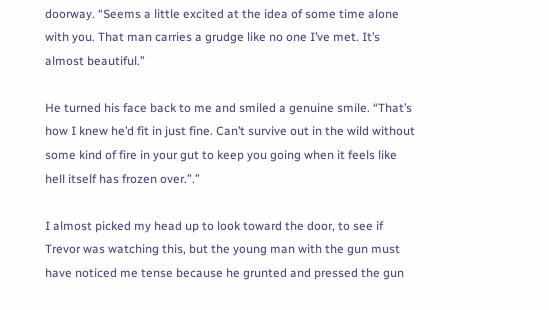doorway. “Seems a little excited at the idea of some time alone with you. That man carries a grudge like no one I’ve met. It’s almost beautiful.”

He turned his face back to me and smiled a genuine smile. “That’s how I knew he’d fit in just fine. Can’t survive out in the wild without some kind of fire in your gut to keep you going when it feels like hell itself has frozen over.”.”

I almost picked my head up to look toward the door, to see if Trevor was watching this, but the young man with the gun must have noticed me tense because he grunted and pressed the gun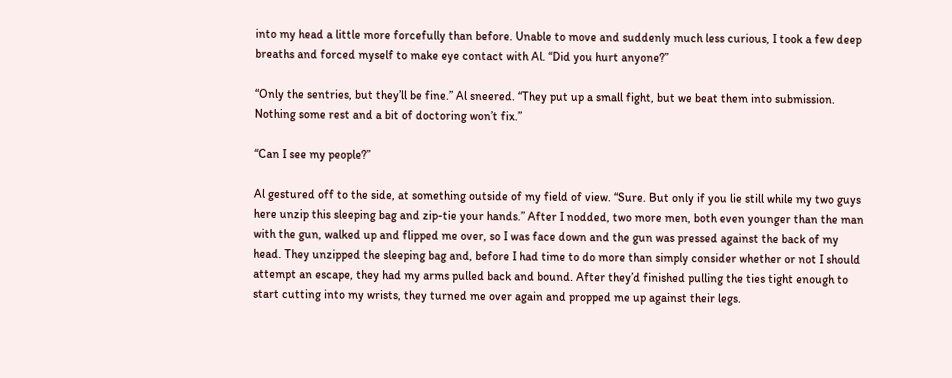into my head a little more forcefully than before. Unable to move and suddenly much less curious, I took a few deep breaths and forced myself to make eye contact with Al. “Did you hurt anyone?”

“Only the sentries, but they’ll be fine.” Al sneered. “They put up a small fight, but we beat them into submission. Nothing some rest and a bit of doctoring won’t fix.”

“Can I see my people?”

Al gestured off to the side, at something outside of my field of view. “Sure. But only if you lie still while my two guys here unzip this sleeping bag and zip-tie your hands.” After I nodded, two more men, both even younger than the man with the gun, walked up and flipped me over, so I was face down and the gun was pressed against the back of my head. They unzipped the sleeping bag and, before I had time to do more than simply consider whether or not I should attempt an escape, they had my arms pulled back and bound. After they’d finished pulling the ties tight enough to start cutting into my wrists, they turned me over again and propped me up against their legs.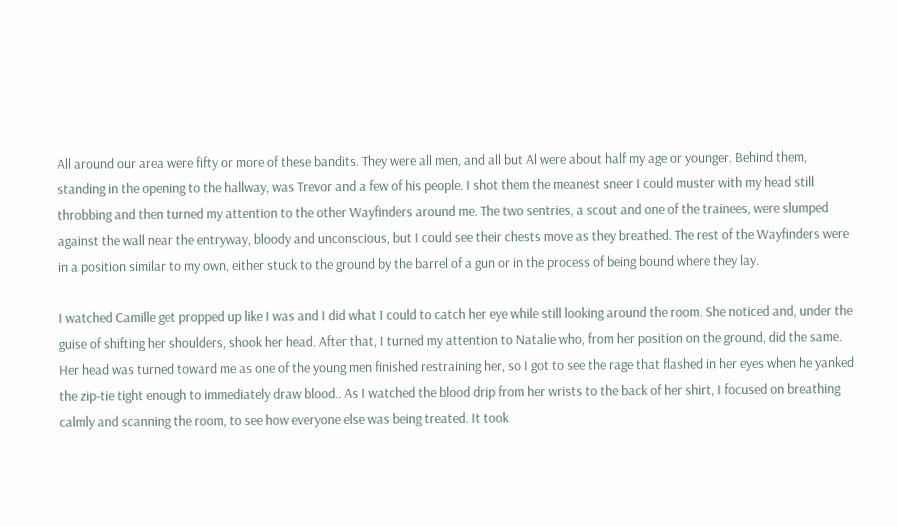All around our area were fifty or more of these bandits. They were all men, and all but Al were about half my age or younger. Behind them, standing in the opening to the hallway, was Trevor and a few of his people. I shot them the meanest sneer I could muster with my head still throbbing and then turned my attention to the other Wayfinders around me. The two sentries, a scout and one of the trainees, were slumped against the wall near the entryway, bloody and unconscious, but I could see their chests move as they breathed. The rest of the Wayfinders were in a position similar to my own, either stuck to the ground by the barrel of a gun or in the process of being bound where they lay.

I watched Camille get propped up like I was and I did what I could to catch her eye while still looking around the room. She noticed and, under the guise of shifting her shoulders, shook her head. After that, I turned my attention to Natalie who, from her position on the ground, did the same. Her head was turned toward me as one of the young men finished restraining her, so I got to see the rage that flashed in her eyes when he yanked the zip-tie tight enough to immediately draw blood.. As I watched the blood drip from her wrists to the back of her shirt, I focused on breathing calmly and scanning the room, to see how everyone else was being treated. It took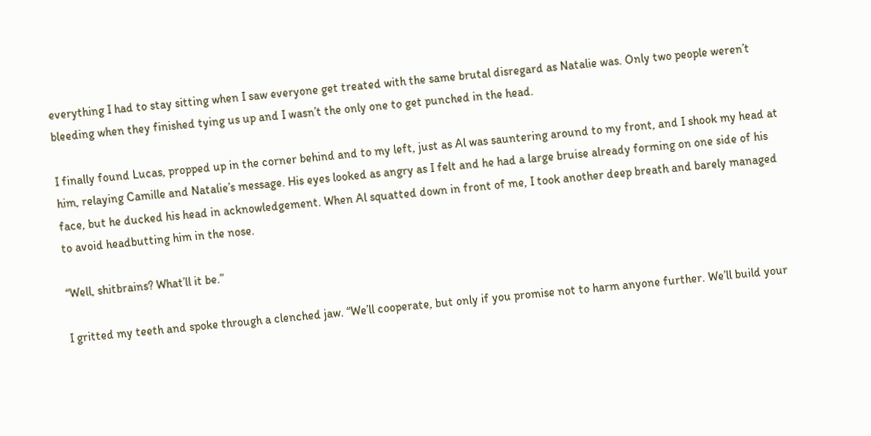everything I had to stay sitting when I saw everyone get treated with the same brutal disregard as Natalie was. Only two people weren’t bleeding when they finished tying us up and I wasn’t the only one to get punched in the head.

I finally found Lucas, propped up in the corner behind and to my left, just as Al was sauntering around to my front, and I shook my head at him, relaying Camille and Natalie’s message. His eyes looked as angry as I felt and he had a large bruise already forming on one side of his face, but he ducked his head in acknowledgement. When Al squatted down in front of me, I took another deep breath and barely managed to avoid headbutting him in the nose.

“Well, shitbrains? What’ll it be.”

I gritted my teeth and spoke through a clenched jaw. “We’ll cooperate, but only if you promise not to harm anyone further. We’ll build your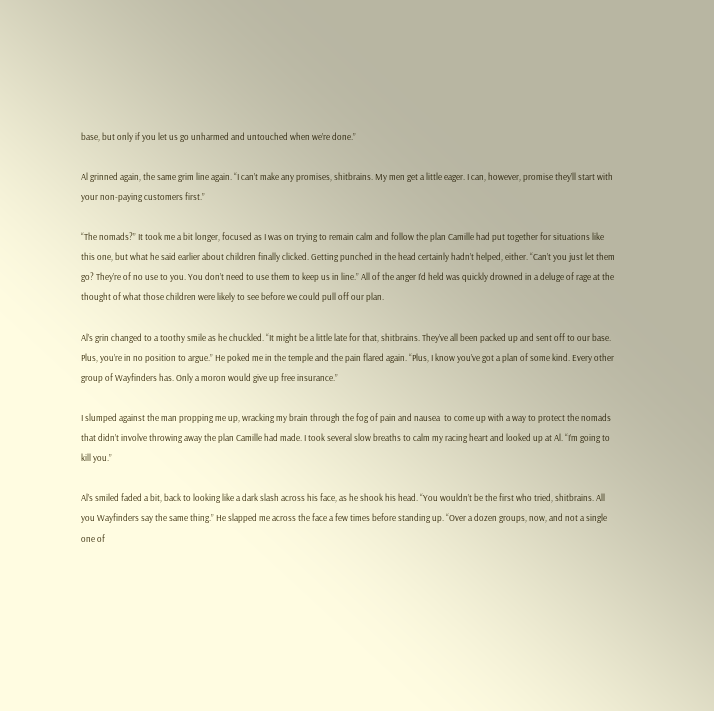base, but only if you let us go unharmed and untouched when we’re done.”

Al grinned again, the same grim line again. “I can’t make any promises, shitbrains. My men get a little eager. I can, however, promise they’ll start with your non-paying customers first.”

“The nomads?” It took me a bit longer, focused as I was on trying to remain calm and follow the plan Camille had put together for situations like this one, but what he said earlier about children finally clicked. Getting punched in the head certainly hadn’t helped, either. “Can’t you just let them go? They’re of no use to you. You don’t need to use them to keep us in line.” All of the anger I’d held was quickly drowned in a deluge of rage at the thought of what those children were likely to see before we could pull off our plan.

Al’s grin changed to a toothy smile as he chuckled. “It might be a little late for that, shitbrains. They’ve all been packed up and sent off to our base. Plus, you’re in no position to argue.” He poked me in the temple and the pain flared again. “Plus, I know you’ve got a plan of some kind. Every other group of Wayfinders has. Only a moron would give up free insurance.”

I slumped against the man propping me up, wracking my brain through the fog of pain and nausea  to come up with a way to protect the nomads that didn’t involve throwing away the plan Camille had made. I took several slow breaths to calm my racing heart and looked up at Al. “I’m going to kill you.”

Al’s smiled faded a bit, back to looking like a dark slash across his face, as he shook his head. “You wouldn’t be the first who tried, shitbrains. All you Wayfinders say the same thing.” He slapped me across the face a few times before standing up. “Over a dozen groups, now, and not a single one of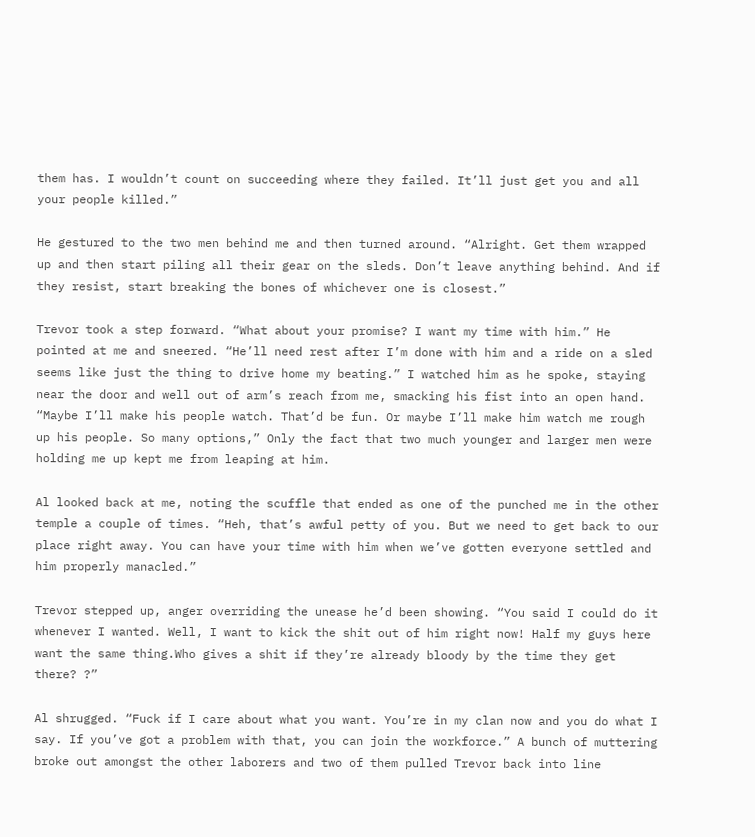them has. I wouldn’t count on succeeding where they failed. It’ll just get you and all your people killed.”

He gestured to the two men behind me and then turned around. “Alright. Get them wrapped up and then start piling all their gear on the sleds. Don’t leave anything behind. And if they resist, start breaking the bones of whichever one is closest.”

Trevor took a step forward. “What about your promise? I want my time with him.” He pointed at me and sneered. “He’ll need rest after I’m done with him and a ride on a sled seems like just the thing to drive home my beating.” I watched him as he spoke, staying near the door and well out of arm’s reach from me, smacking his fist into an open hand. “Maybe I’ll make his people watch. That’d be fun. Or maybe I’ll make him watch me rough up his people. So many options,” Only the fact that two much younger and larger men were holding me up kept me from leaping at him.

Al looked back at me, noting the scuffle that ended as one of the punched me in the other temple a couple of times. “Heh, that’s awful petty of you. But we need to get back to our place right away. You can have your time with him when we’ve gotten everyone settled and him properly manacled.”

Trevor stepped up, anger overriding the unease he’d been showing. “You said I could do it whenever I wanted. Well, I want to kick the shit out of him right now! Half my guys here want the same thing.Who gives a shit if they’re already bloody by the time they get there? ?”

Al shrugged. “Fuck if I care about what you want. You’re in my clan now and you do what I say. If you’ve got a problem with that, you can join the workforce.” A bunch of muttering broke out amongst the other laborers and two of them pulled Trevor back into line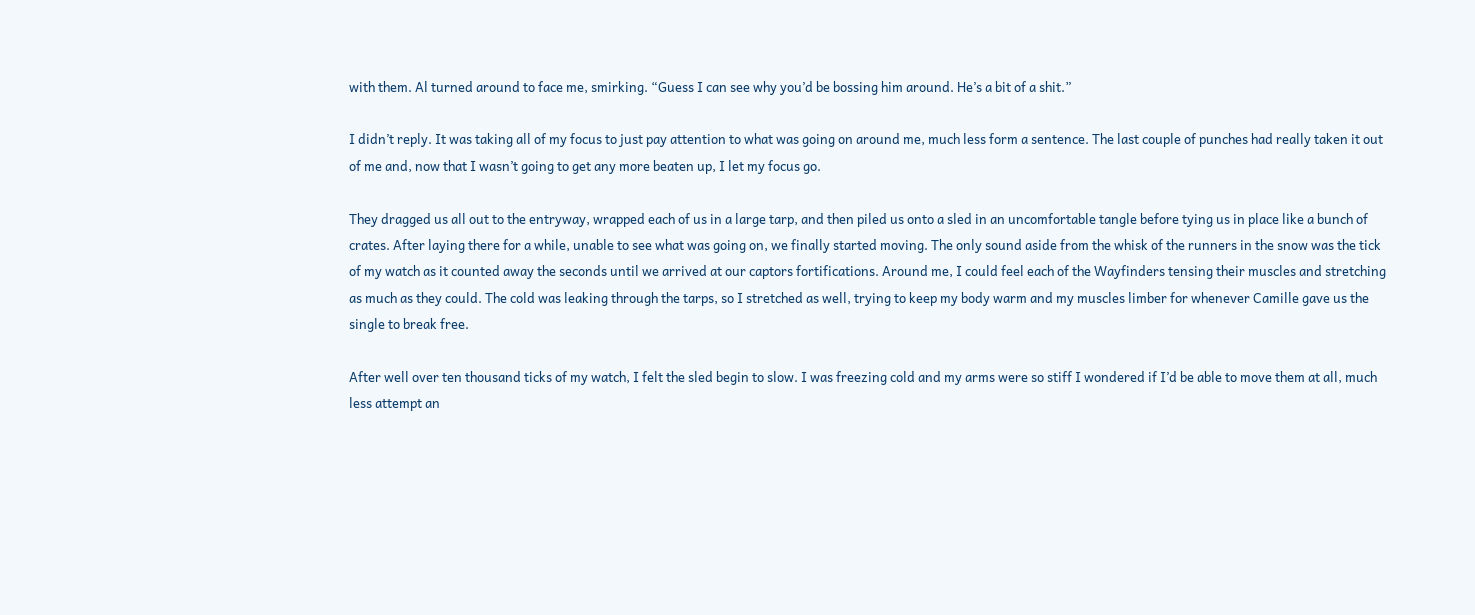with them. Al turned around to face me, smirking. “Guess I can see why you’d be bossing him around. He’s a bit of a shit.”

I didn’t reply. It was taking all of my focus to just pay attention to what was going on around me, much less form a sentence. The last couple of punches had really taken it out of me and, now that I wasn’t going to get any more beaten up, I let my focus go.

They dragged us all out to the entryway, wrapped each of us in a large tarp, and then piled us onto a sled in an uncomfortable tangle before tying us in place like a bunch of crates. After laying there for a while, unable to see what was going on, we finally started moving. The only sound aside from the whisk of the runners in the snow was the tick of my watch as it counted away the seconds until we arrived at our captors fortifications. Around me, I could feel each of the Wayfinders tensing their muscles and stretching as much as they could. The cold was leaking through the tarps, so I stretched as well, trying to keep my body warm and my muscles limber for whenever Camille gave us the single to break free.

After well over ten thousand ticks of my watch, I felt the sled begin to slow. I was freezing cold and my arms were so stiff I wondered if I’d be able to move them at all, much less attempt an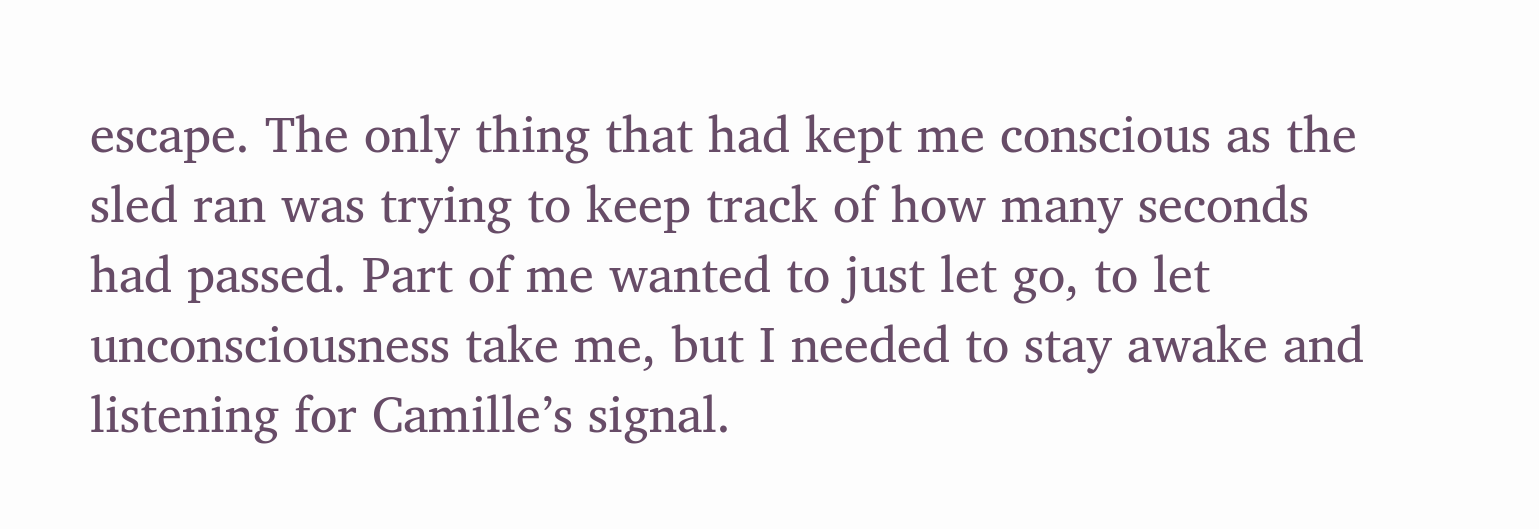escape. The only thing that had kept me conscious as the sled ran was trying to keep track of how many seconds had passed. Part of me wanted to just let go, to let unconsciousness take me, but I needed to stay awake and listening for Camille’s signal.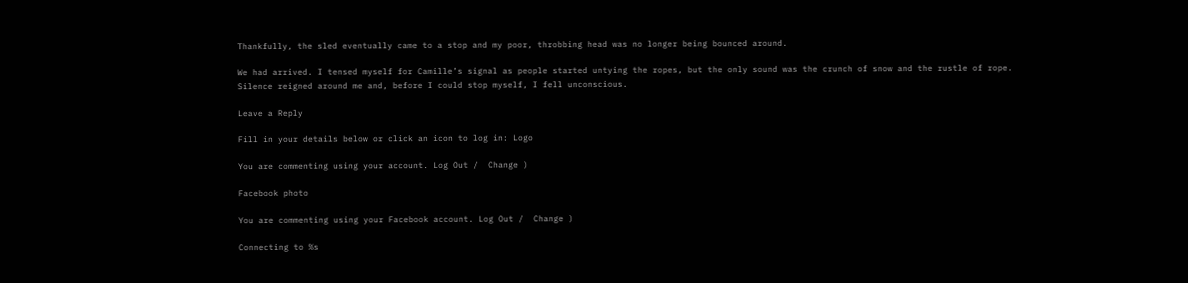Thankfully, the sled eventually came to a stop and my poor, throbbing head was no longer being bounced around.

We had arrived. I tensed myself for Camille’s signal as people started untying the ropes, but the only sound was the crunch of snow and the rustle of rope. Silence reigned around me and, before I could stop myself, I fell unconscious.

Leave a Reply

Fill in your details below or click an icon to log in: Logo

You are commenting using your account. Log Out /  Change )

Facebook photo

You are commenting using your Facebook account. Log Out /  Change )

Connecting to %s